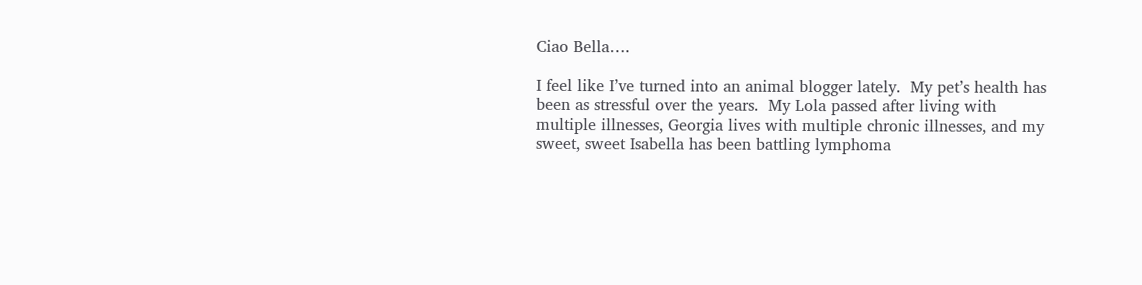Ciao Bella….

I feel like I’ve turned into an animal blogger lately.  My pet’s health has been as stressful over the years.  My Lola passed after living with multiple illnesses, Georgia lives with multiple chronic illnesses, and my sweet, sweet Isabella has been battling lymphoma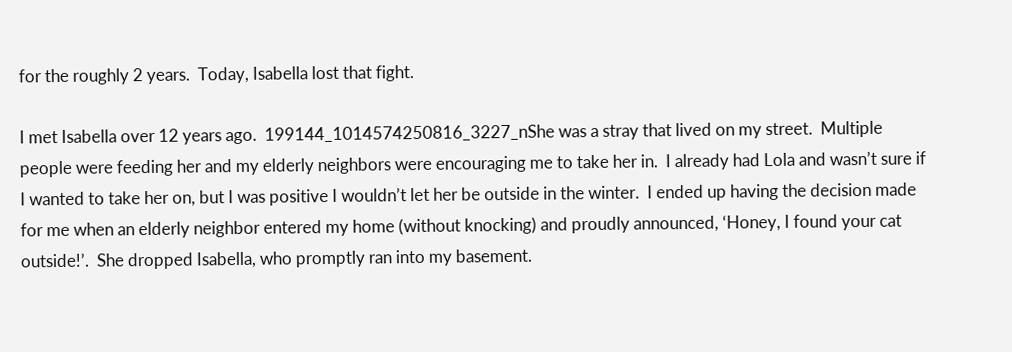for the roughly 2 years.  Today, Isabella lost that fight.

I met Isabella over 12 years ago.  199144_1014574250816_3227_nShe was a stray that lived on my street.  Multiple people were feeding her and my elderly neighbors were encouraging me to take her in.  I already had Lola and wasn’t sure if I wanted to take her on, but I was positive I wouldn’t let her be outside in the winter.  I ended up having the decision made for me when an elderly neighbor entered my home (without knocking) and proudly announced, ‘Honey, I found your cat outside!’.  She dropped Isabella, who promptly ran into my basement.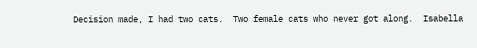Decision made, I had two cats.  Two female cats who never got along.  Isabella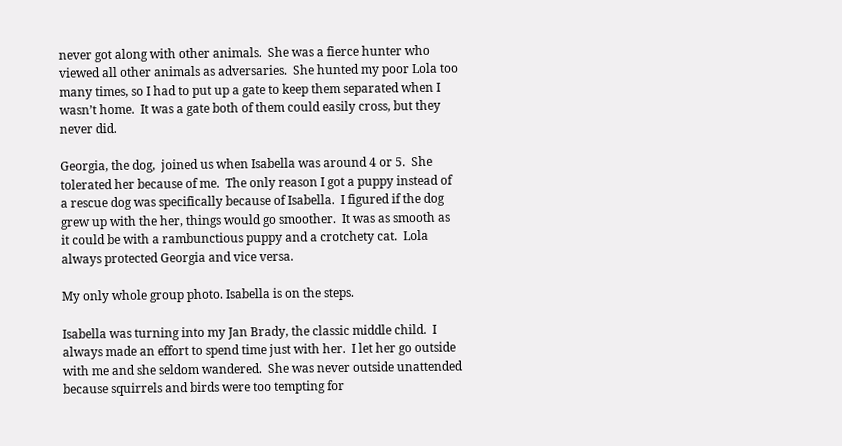never got along with other animals.  She was a fierce hunter who viewed all other animals as adversaries.  She hunted my poor Lola too many times, so I had to put up a gate to keep them separated when I wasn’t home.  It was a gate both of them could easily cross, but they never did.

Georgia, the dog,  joined us when Isabella was around 4 or 5.  She tolerated her because of me.  The only reason I got a puppy instead of a rescue dog was specifically because of Isabella.  I figured if the dog grew up with the her, things would go smoother.  It was as smooth as it could be with a rambunctious puppy and a crotchety cat.  Lola always protected Georgia and vice versa.

My only whole group photo. Isabella is on the steps.

Isabella was turning into my Jan Brady, the classic middle child.  I always made an effort to spend time just with her.  I let her go outside with me and she seldom wandered.  She was never outside unattended because squirrels and birds were too tempting for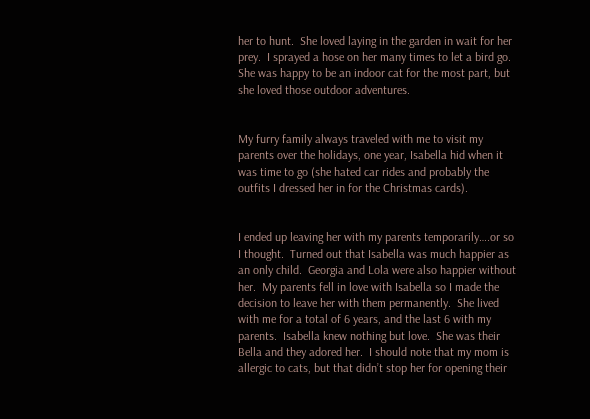her to hunt.  She loved laying in the garden in wait for her prey.  I sprayed a hose on her many times to let a bird go.  She was happy to be an indoor cat for the most part, but she loved those outdoor adventures.


My furry family always traveled with me to visit my parents over the holidays, one year, Isabella hid when it was time to go (she hated car rides and probably the outfits I dressed her in for the Christmas cards).


I ended up leaving her with my parents temporarily….or so I thought.  Turned out that Isabella was much happier as an only child.  Georgia and Lola were also happier without her.  My parents fell in love with Isabella so I made the decision to leave her with them permanently.  She lived with me for a total of 6 years, and the last 6 with my parents.  Isabella knew nothing but love.  She was their Bella and they adored her.  I should note that my mom is allergic to cats, but that didn’t stop her for opening their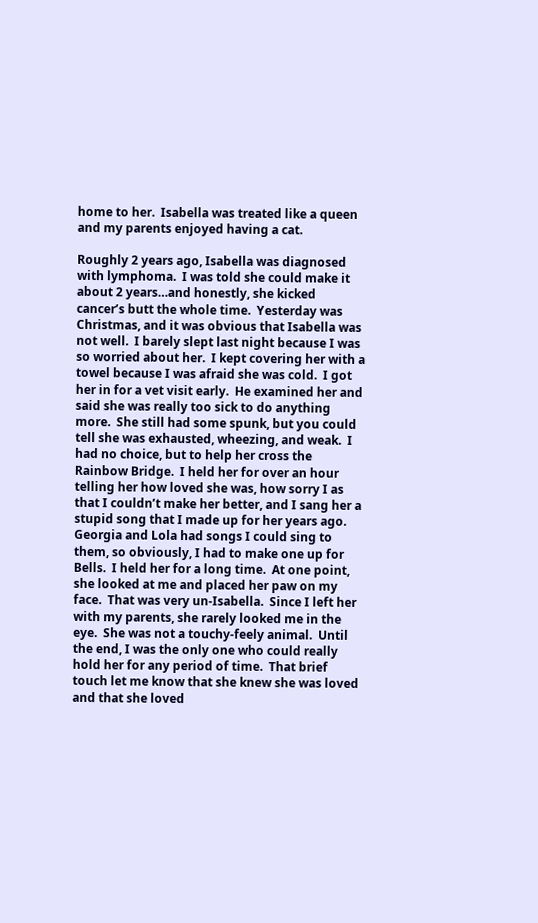home to her.  Isabella was treated like a queen and my parents enjoyed having a cat.

Roughly 2 years ago, Isabella was diagnosed with lymphoma.  I was told she could make it about 2 years…and honestly, she kicked cancer’s butt the whole time.  Yesterday was Christmas, and it was obvious that Isabella was not well.  I barely slept last night because I was so worried about her.  I kept covering her with a towel because I was afraid she was cold.  I got her in for a vet visit early.  He examined her and said she was really too sick to do anything more.  She still had some spunk, but you could tell she was exhausted, wheezing, and weak.  I had no choice, but to help her cross the Rainbow Bridge.  I held her for over an hour telling her how loved she was, how sorry I as that I couldn’t make her better, and I sang her a stupid song that I made up for her years ago.  Georgia and Lola had songs I could sing to them, so obviously, I had to make one up for Bells.  I held her for a long time.  At one point, she looked at me and placed her paw on my face.  That was very un-Isabella.  Since I left her with my parents, she rarely looked me in the eye.  She was not a touchy-feely animal.  Until the end, I was the only one who could really hold her for any period of time.  That brief touch let me know that she knew she was loved and that she loved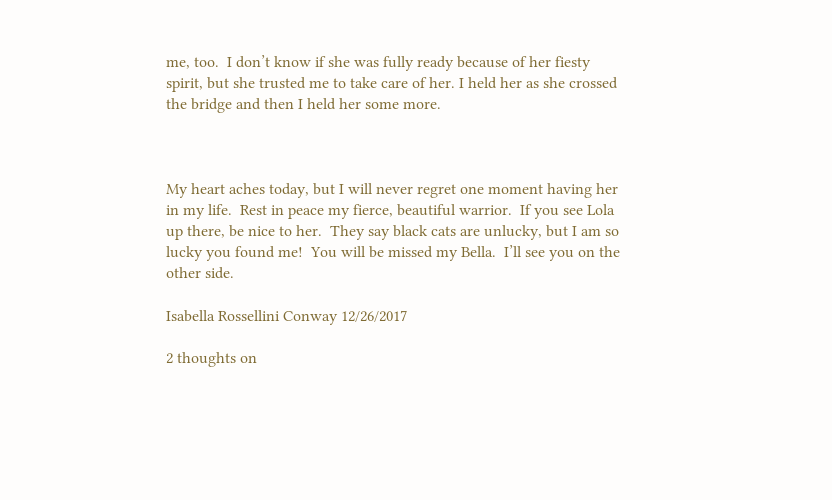me, too.  I don’t know if she was fully ready because of her fiesty spirit, but she trusted me to take care of her. I held her as she crossed the bridge and then I held her some more.



My heart aches today, but I will never regret one moment having her in my life.  Rest in peace my fierce, beautiful warrior.  If you see Lola up there, be nice to her.  They say black cats are unlucky, but I am so lucky you found me!  You will be missed my Bella.  I’ll see you on the other side.

Isabella Rossellini Conway 12/26/2017

2 thoughts on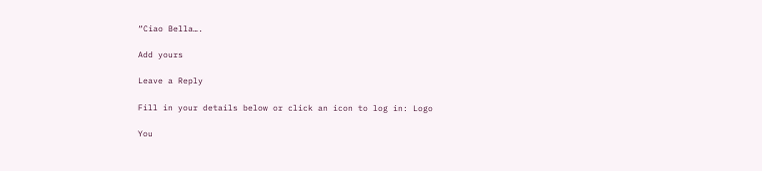“Ciao Bella….

Add yours

Leave a Reply

Fill in your details below or click an icon to log in: Logo

You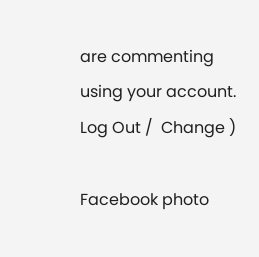are commenting using your account. Log Out /  Change )

Facebook photo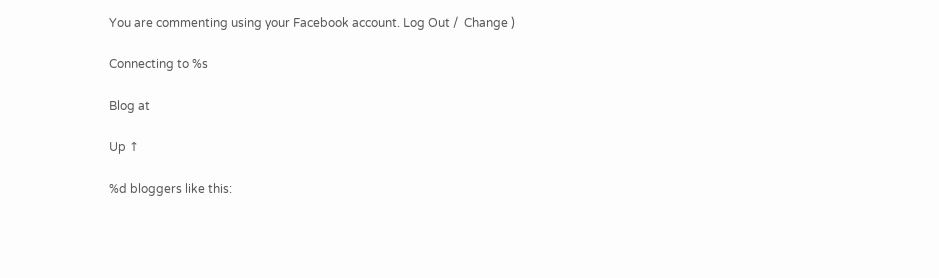You are commenting using your Facebook account. Log Out /  Change )

Connecting to %s

Blog at

Up ↑

%d bloggers like this: